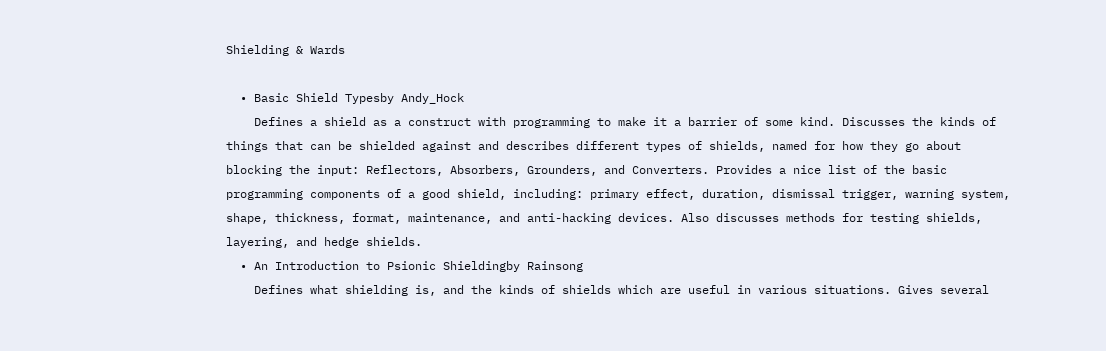Shielding & Wards

  • Basic Shield Typesby Andy_Hock
    Defines a shield as a construct with programming to make it a barrier of some kind. Discusses the kinds of things that can be shielded against and describes different types of shields, named for how they go about blocking the input: Reflectors, Absorbers, Grounders, and Converters. Provides a nice list of the basic programming components of a good shield, including: primary effect, duration, dismissal trigger, warning system, shape, thickness, format, maintenance, and anti-hacking devices. Also discusses methods for testing shields, layering, and hedge shields.
  • An Introduction to Psionic Shieldingby Rainsong
    Defines what shielding is, and the kinds of shields which are useful in various situations. Gives several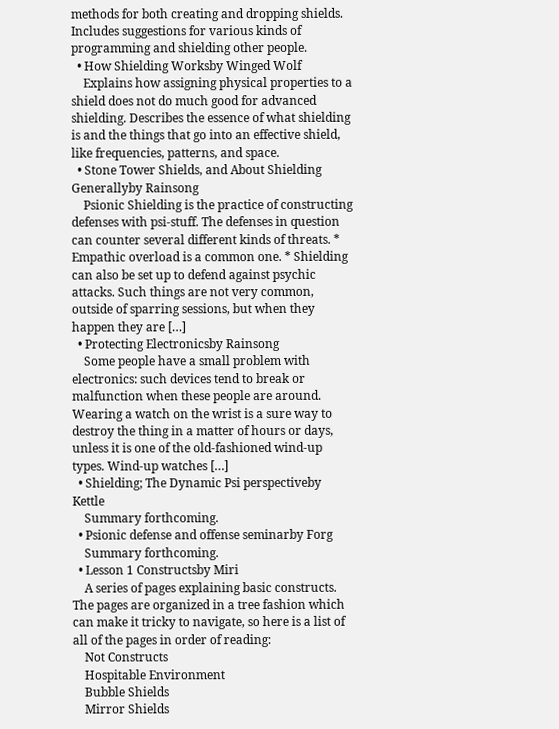methods for both creating and dropping shields. Includes suggestions for various kinds of programming and shielding other people.
  • How Shielding Worksby Winged Wolf
    Explains how assigning physical properties to a shield does not do much good for advanced shielding. Describes the essence of what shielding is and the things that go into an effective shield, like frequencies, patterns, and space.
  • Stone Tower Shields, and About Shielding Generallyby Rainsong
    Psionic Shielding is the practice of constructing defenses with psi-stuff. The defenses in question can counter several different kinds of threats. * Empathic overload is a common one. * Shielding can also be set up to defend against psychic attacks. Such things are not very common, outside of sparring sessions, but when they happen they are […]
  • Protecting Electronicsby Rainsong
    Some people have a small problem with electronics: such devices tend to break or malfunction when these people are around. Wearing a watch on the wrist is a sure way to destroy the thing in a matter of hours or days, unless it is one of the old-fashioned wind-up types. Wind-up watches […]
  • Shielding; The Dynamic Psi perspectiveby Kettle
    Summary forthcoming.
  • Psionic defense and offense seminarby Forg
    Summary forthcoming.
  • Lesson 1 Constructsby Miri
    A series of pages explaining basic constructs. The pages are organized in a tree fashion which can make it tricky to navigate, so here is a list of all of the pages in order of reading:
    Not Constructs
    Hospitable Environment
    Bubble Shields
    Mirror Shields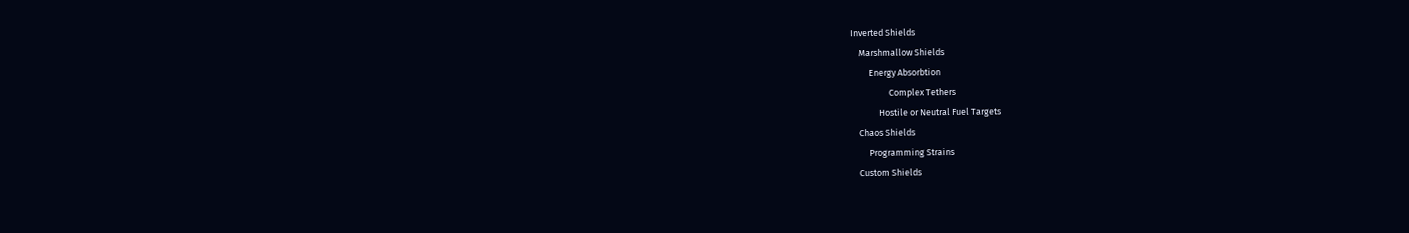Inverted Shields
    Marshmallow Shields
         Energy Absorbtion
                   Complex Tethers
              Hostile or Neutral Fuel Targets
    Chaos Shields
         Programming Strains
    Custom Shields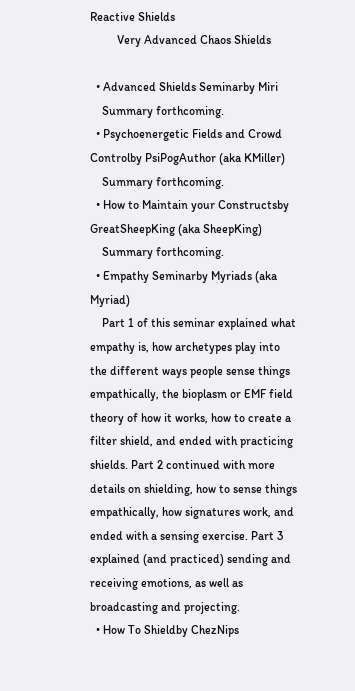Reactive Shields
         Very Advanced Chaos Shields

  • Advanced Shields Seminarby Miri
    Summary forthcoming.
  • Psychoenergetic Fields and Crowd Controlby PsiPogAuthor (aka KMiller)
    Summary forthcoming.
  • How to Maintain your Constructsby GreatSheepKing (aka SheepKing)
    Summary forthcoming.
  • Empathy Seminarby Myriads (aka Myriad)
    Part 1 of this seminar explained what empathy is, how archetypes play into the different ways people sense things empathically, the bioplasm or EMF field theory of how it works, how to create a filter shield, and ended with practicing shields. Part 2 continued with more details on shielding, how to sense things empathically, how signatures work, and ended with a sensing exercise. Part 3 explained (and practiced) sending and receiving emotions, as well as broadcasting and projecting.
  • How To Shieldby ChezNips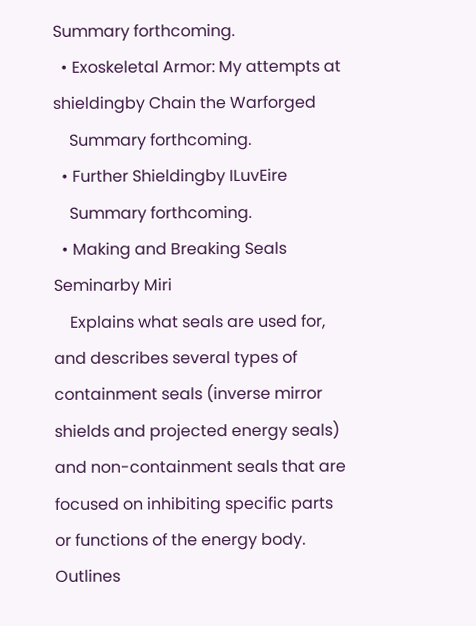Summary forthcoming.
  • Exoskeletal Armor: My attempts at shieldingby Chain the Warforged
    Summary forthcoming.
  • Further Shieldingby ILuvEire
    Summary forthcoming.
  • Making and Breaking Seals Seminarby Miri
    Explains what seals are used for, and describes several types of containment seals (inverse mirror shields and projected energy seals) and non-containment seals that are focused on inhibiting specific parts or functions of the energy body. Outlines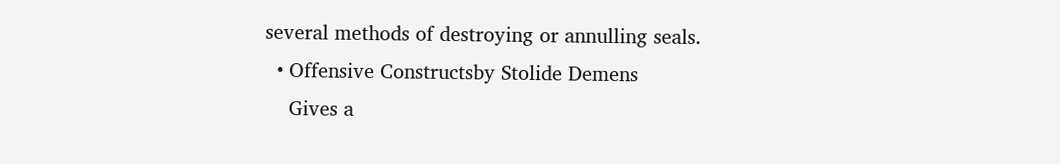several methods of destroying or annulling seals.
  • Offensive Constructsby Stolide Demens
    Gives a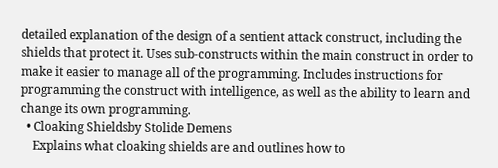detailed explanation of the design of a sentient attack construct, including the shields that protect it. Uses sub-constructs within the main construct in order to make it easier to manage all of the programming. Includes instructions for programming the construct with intelligence, as well as the ability to learn and change its own programming.
  • Cloaking Shieldsby Stolide Demens
    Explains what cloaking shields are and outlines how to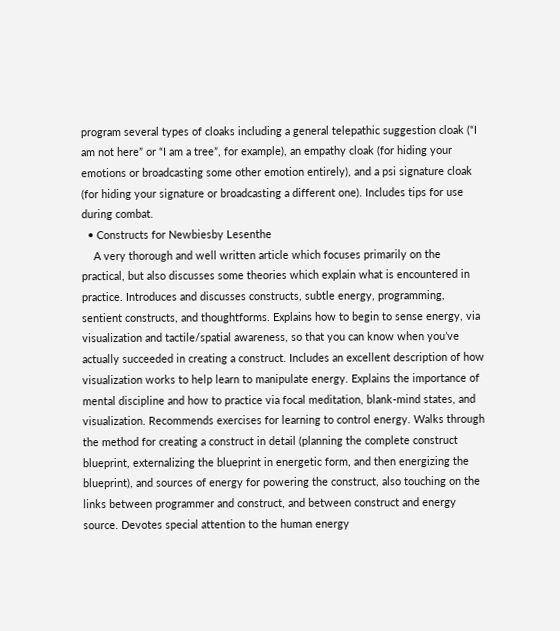program several types of cloaks including a general telepathic suggestion cloak (“I am not here” or “I am a tree”, for example), an empathy cloak (for hiding your emotions or broadcasting some other emotion entirely), and a psi signature cloak (for hiding your signature or broadcasting a different one). Includes tips for use during combat.
  • Constructs for Newbiesby Lesenthe
    A very thorough and well written article which focuses primarily on the practical, but also discusses some theories which explain what is encountered in practice. Introduces and discusses constructs, subtle energy, programming, sentient constructs, and thoughtforms. Explains how to begin to sense energy, via visualization and tactile/spatial awareness, so that you can know when you’ve actually succeeded in creating a construct. Includes an excellent description of how visualization works to help learn to manipulate energy. Explains the importance of mental discipline and how to practice via focal meditation, blank-mind states, and visualization. Recommends exercises for learning to control energy. Walks through the method for creating a construct in detail (planning the complete construct blueprint, externalizing the blueprint in energetic form, and then energizing the blueprint), and sources of energy for powering the construct, also touching on the links between programmer and construct, and between construct and energy source. Devotes special attention to the human energy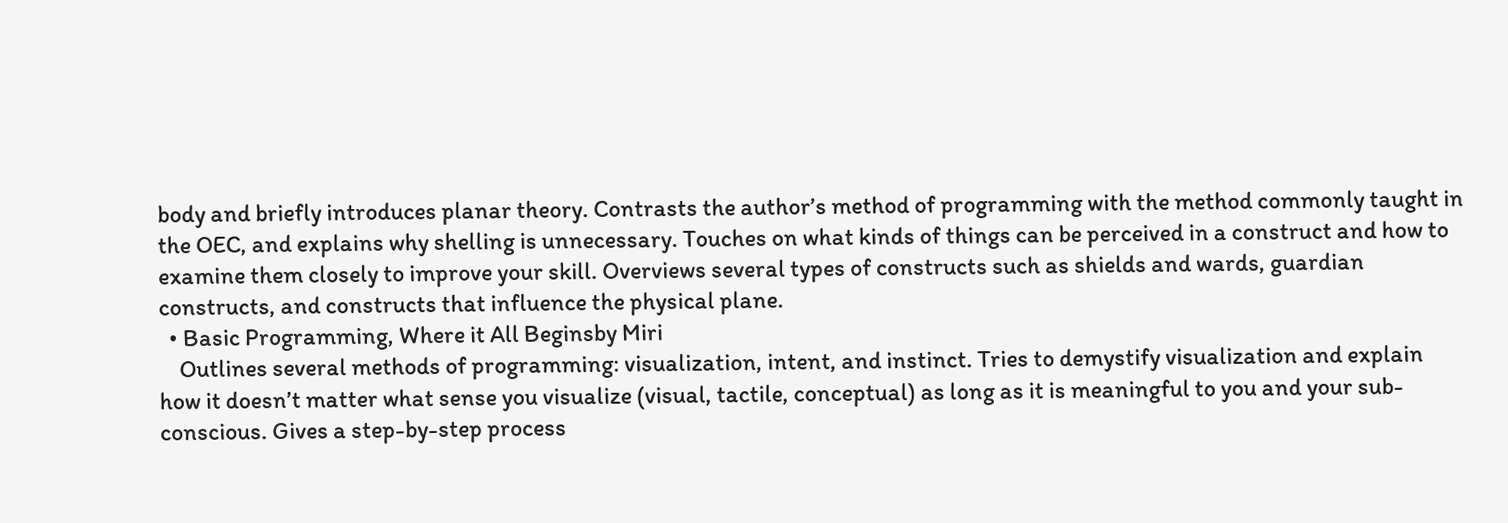body and briefly introduces planar theory. Contrasts the author’s method of programming with the method commonly taught in the OEC, and explains why shelling is unnecessary. Touches on what kinds of things can be perceived in a construct and how to examine them closely to improve your skill. Overviews several types of constructs such as shields and wards, guardian constructs, and constructs that influence the physical plane.
  • Basic Programming, Where it All Beginsby Miri
    Outlines several methods of programming: visualization, intent, and instinct. Tries to demystify visualization and explain how it doesn’t matter what sense you visualize (visual, tactile, conceptual) as long as it is meaningful to you and your sub-conscious. Gives a step-by-step process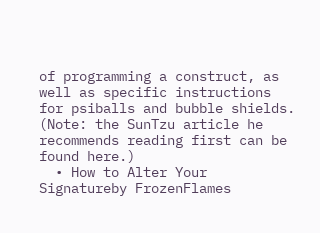of programming a construct, as well as specific instructions for psiballs and bubble shields. (Note: the SunTzu article he recommends reading first can be found here.)
  • How to Alter Your Signatureby FrozenFlames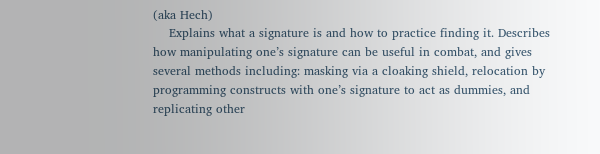(aka Hech)
    Explains what a signature is and how to practice finding it. Describes how manipulating one’s signature can be useful in combat, and gives several methods including: masking via a cloaking shield, relocation by programming constructs with one’s signature to act as dummies, and replicating other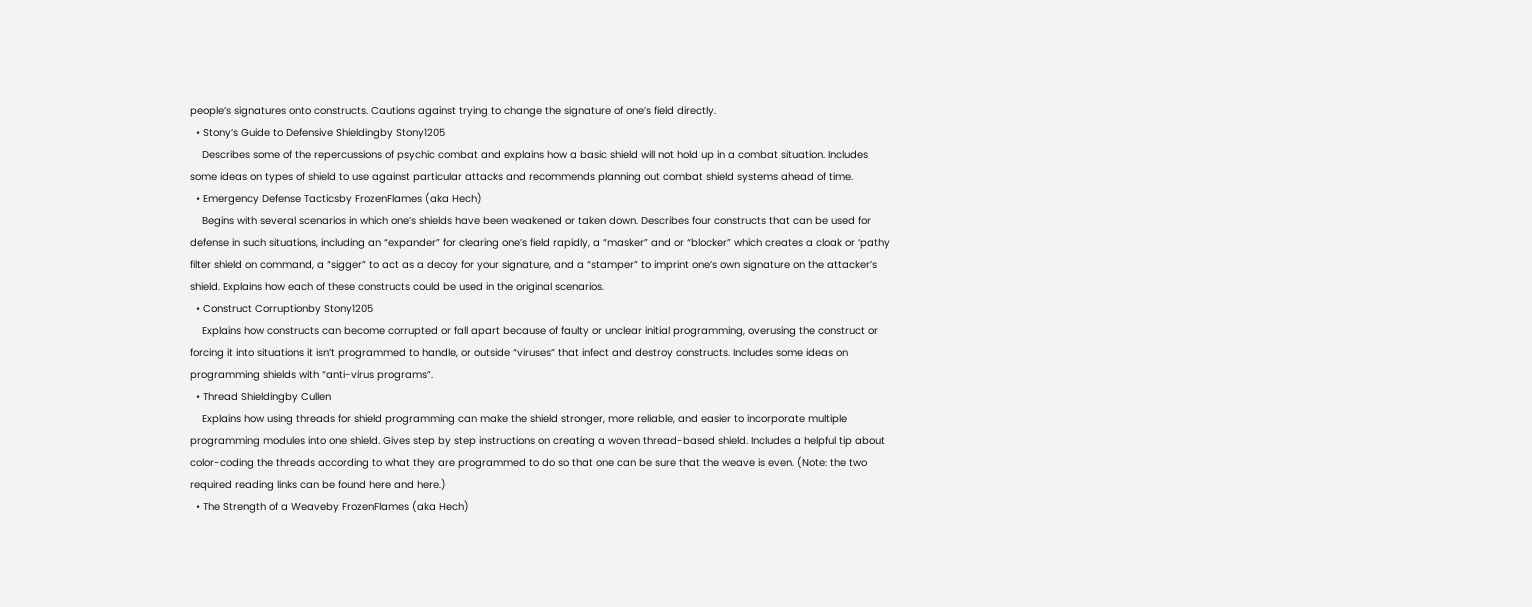people’s signatures onto constructs. Cautions against trying to change the signature of one’s field directly.
  • Stony’s Guide to Defensive Shieldingby Stony1205
    Describes some of the repercussions of psychic combat and explains how a basic shield will not hold up in a combat situation. Includes some ideas on types of shield to use against particular attacks and recommends planning out combat shield systems ahead of time.
  • Emergency Defense Tacticsby FrozenFlames (aka Hech)
    Begins with several scenarios in which one’s shields have been weakened or taken down. Describes four constructs that can be used for defense in such situations, including an “expander” for clearing one’s field rapidly, a “masker” and or “blocker” which creates a cloak or ‘pathy filter shield on command, a “sigger” to act as a decoy for your signature, and a “stamper” to imprint one’s own signature on the attacker’s shield. Explains how each of these constructs could be used in the original scenarios.
  • Construct Corruptionby Stony1205
    Explains how constructs can become corrupted or fall apart because of faulty or unclear initial programming, overusing the construct or forcing it into situations it isn’t programmed to handle, or outside “viruses” that infect and destroy constructs. Includes some ideas on programming shields with “anti-virus programs”.
  • Thread Shieldingby Cullen
    Explains how using threads for shield programming can make the shield stronger, more reliable, and easier to incorporate multiple programming modules into one shield. Gives step by step instructions on creating a woven thread-based shield. Includes a helpful tip about color-coding the threads according to what they are programmed to do so that one can be sure that the weave is even. (Note: the two required reading links can be found here and here.)
  • The Strength of a Weaveby FrozenFlames (aka Hech)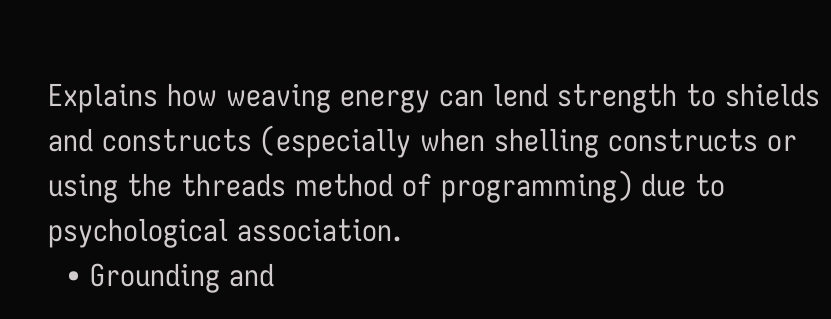Explains how weaving energy can lend strength to shields and constructs (especially when shelling constructs or using the threads method of programming) due to psychological association.
  • Grounding and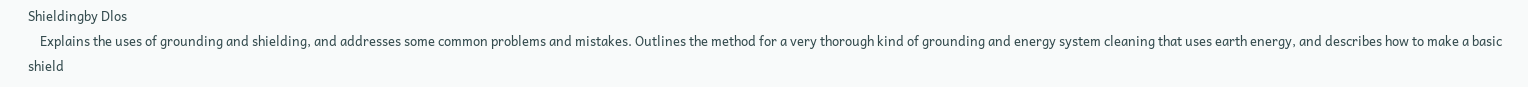Shieldingby Dlos
    Explains the uses of grounding and shielding, and addresses some common problems and mistakes. Outlines the method for a very thorough kind of grounding and energy system cleaning that uses earth energy, and describes how to make a basic shield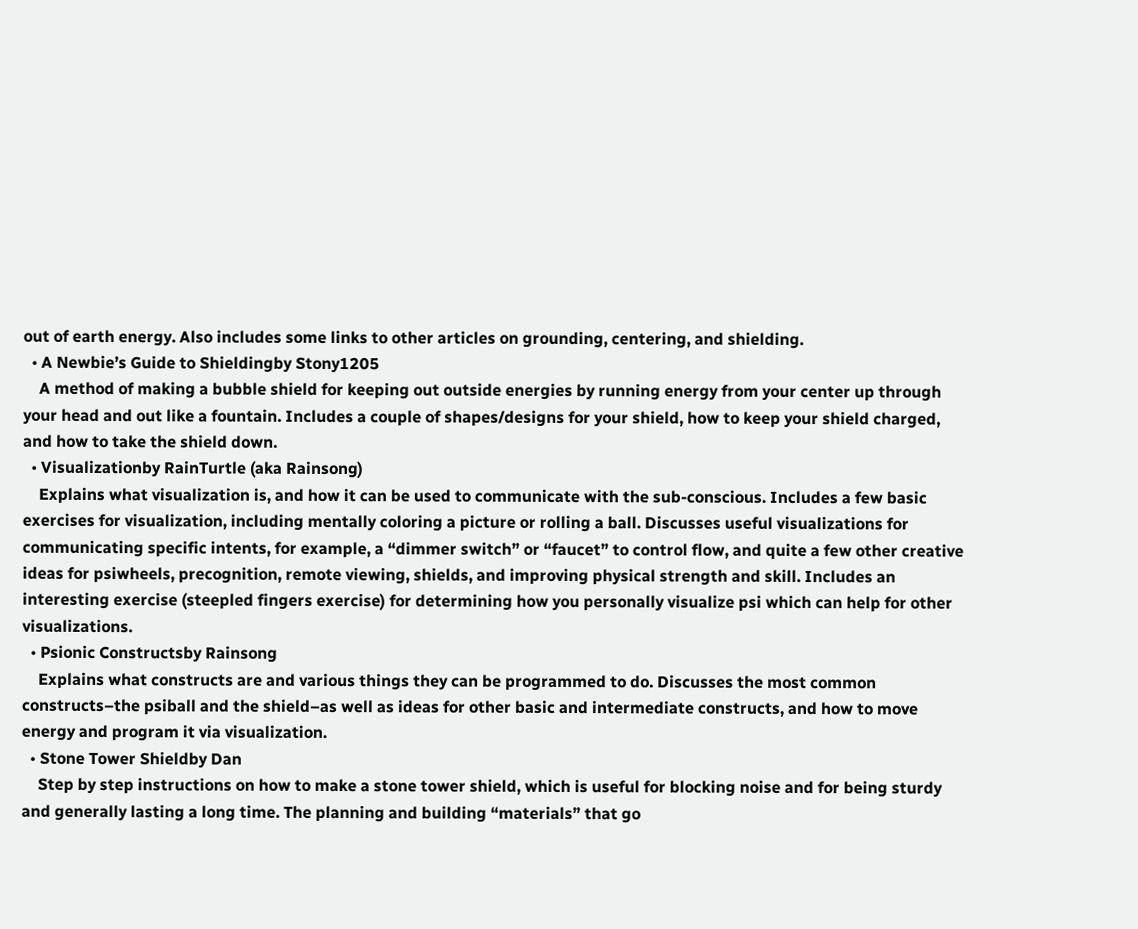out of earth energy. Also includes some links to other articles on grounding, centering, and shielding.
  • A Newbie’s Guide to Shieldingby Stony1205
    A method of making a bubble shield for keeping out outside energies by running energy from your center up through your head and out like a fountain. Includes a couple of shapes/designs for your shield, how to keep your shield charged, and how to take the shield down.
  • Visualizationby RainTurtle (aka Rainsong)
    Explains what visualization is, and how it can be used to communicate with the sub-conscious. Includes a few basic exercises for visualization, including mentally coloring a picture or rolling a ball. Discusses useful visualizations for communicating specific intents, for example, a “dimmer switch” or “faucet” to control flow, and quite a few other creative ideas for psiwheels, precognition, remote viewing, shields, and improving physical strength and skill. Includes an interesting exercise (steepled fingers exercise) for determining how you personally visualize psi which can help for other visualizations.
  • Psionic Constructsby Rainsong
    Explains what constructs are and various things they can be programmed to do. Discusses the most common constructs–the psiball and the shield–as well as ideas for other basic and intermediate constructs, and how to move energy and program it via visualization.
  • Stone Tower Shieldby Dan
    Step by step instructions on how to make a stone tower shield, which is useful for blocking noise and for being sturdy and generally lasting a long time. The planning and building “materials” that go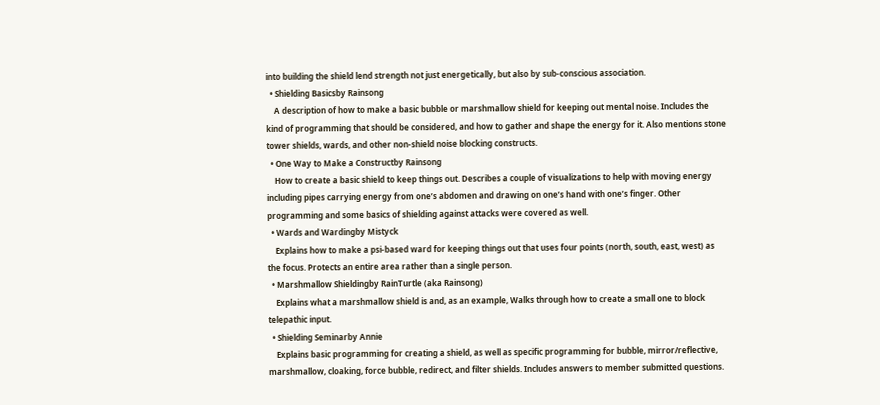into building the shield lend strength not just energetically, but also by sub-conscious association.
  • Shielding Basicsby Rainsong
    A description of how to make a basic bubble or marshmallow shield for keeping out mental noise. Includes the kind of programming that should be considered, and how to gather and shape the energy for it. Also mentions stone tower shields, wards, and other non-shield noise blocking constructs.
  • One Way to Make a Constructby Rainsong
    How to create a basic shield to keep things out. Describes a couple of visualizations to help with moving energy including pipes carrying energy from one’s abdomen and drawing on one’s hand with one’s finger. Other programming and some basics of shielding against attacks were covered as well.
  • Wards and Wardingby Mistyck
    Explains how to make a psi-based ward for keeping things out that uses four points (north, south, east, west) as the focus. Protects an entire area rather than a single person.
  • Marshmallow Shieldingby RainTurtle (aka Rainsong)
    Explains what a marshmallow shield is and, as an example, Walks through how to create a small one to block telepathic input.
  • Shielding Seminarby Annie
    Explains basic programming for creating a shield, as well as specific programming for bubble, mirror/reflective, marshmallow, cloaking, force bubble, redirect, and filter shields. Includes answers to member submitted questions.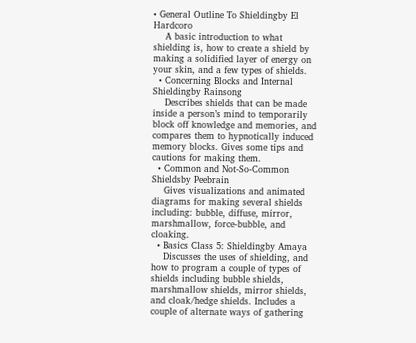• General Outline To Shieldingby El Hardcoro
    A basic introduction to what shielding is, how to create a shield by making a solidified layer of energy on your skin, and a few types of shields.
  • Concerning Blocks and Internal Shieldingby Rainsong
    Describes shields that can be made inside a person’s mind to temporarily block off knowledge and memories, and compares them to hypnotically induced memory blocks. Gives some tips and cautions for making them.
  • Common and Not-So-Common Shieldsby Peebrain
    Gives visualizations and animated diagrams for making several shields including: bubble, diffuse, mirror, marshmallow, force-bubble, and cloaking.
  • Basics Class 5: Shieldingby Amaya
    Discusses the uses of shielding, and how to program a couple of types of shields including bubble shields, marshmallow shields, mirror shields, and cloak/hedge shields. Includes a couple of alternate ways of gathering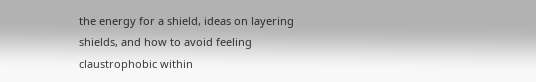the energy for a shield, ideas on layering shields, and how to avoid feeling claustrophobic within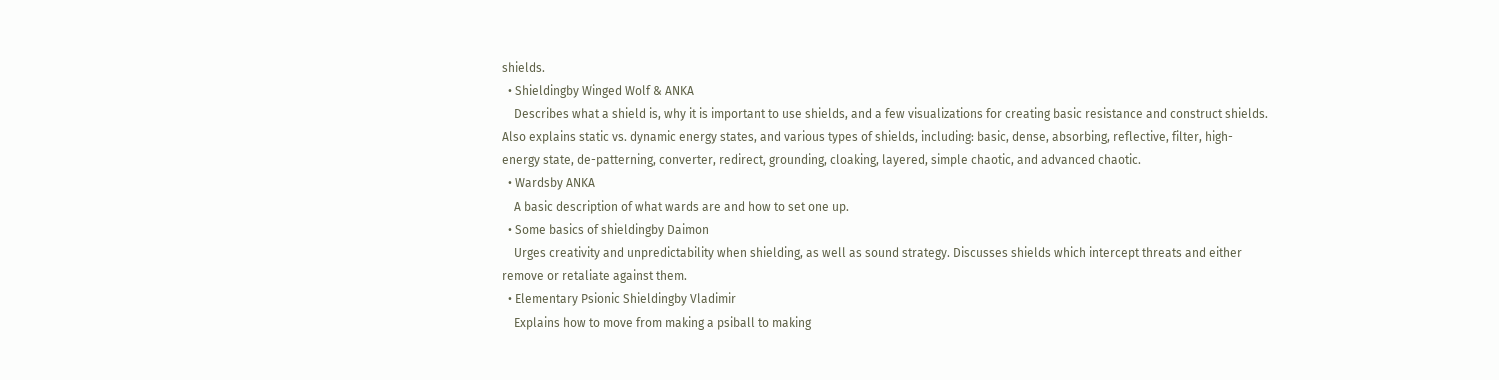shields.
  • Shieldingby Winged Wolf & ANKA
    Describes what a shield is, why it is important to use shields, and a few visualizations for creating basic resistance and construct shields. Also explains static vs. dynamic energy states, and various types of shields, including: basic, dense, absorbing, reflective, filter, high-energy state, de-patterning, converter, redirect, grounding, cloaking, layered, simple chaotic, and advanced chaotic.
  • Wardsby ANKA
    A basic description of what wards are and how to set one up.
  • Some basics of shieldingby Daimon
    Urges creativity and unpredictability when shielding, as well as sound strategy. Discusses shields which intercept threats and either remove or retaliate against them.
  • Elementary Psionic Shieldingby Vladimir
    Explains how to move from making a psiball to making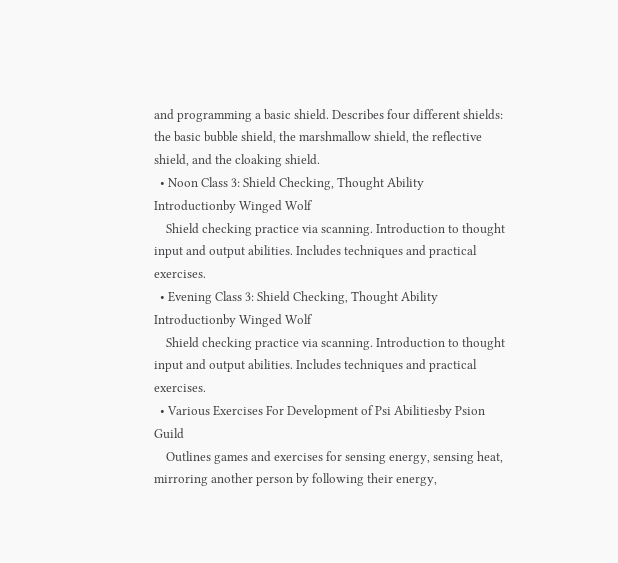and programming a basic shield. Describes four different shields: the basic bubble shield, the marshmallow shield, the reflective shield, and the cloaking shield.
  • Noon Class 3: Shield Checking, Thought Ability Introductionby Winged Wolf
    Shield checking practice via scanning. Introduction to thought input and output abilities. Includes techniques and practical exercises.
  • Evening Class 3: Shield Checking, Thought Ability Introductionby Winged Wolf
    Shield checking practice via scanning. Introduction to thought input and output abilities. Includes techniques and practical exercises.
  • Various Exercises For Development of Psi Abilitiesby Psion Guild
    Outlines games and exercises for sensing energy, sensing heat, mirroring another person by following their energy,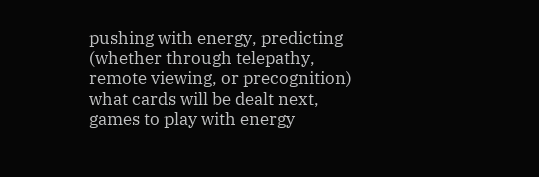pushing with energy, predicting (whether through telepathy, remote viewing, or precognition) what cards will be dealt next, games to play with energy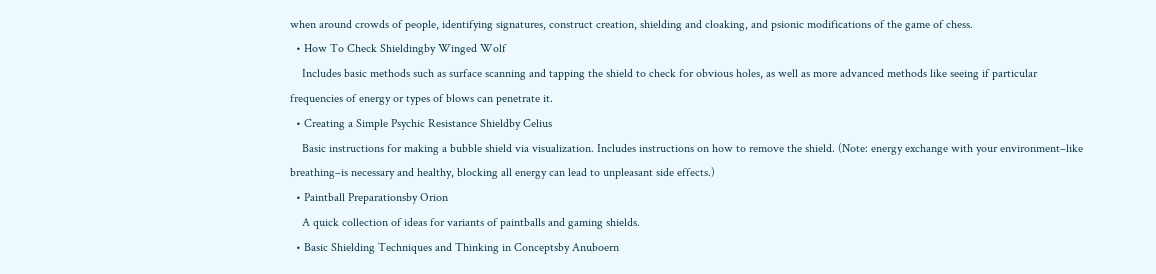when around crowds of people, identifying signatures, construct creation, shielding and cloaking, and psionic modifications of the game of chess.
  • How To Check Shieldingby Winged Wolf
    Includes basic methods such as surface scanning and tapping the shield to check for obvious holes, as well as more advanced methods like seeing if particular frequencies of energy or types of blows can penetrate it.
  • Creating a Simple Psychic Resistance Shieldby Celius
    Basic instructions for making a bubble shield via visualization. Includes instructions on how to remove the shield. (Note: energy exchange with your environment–like breathing–is necessary and healthy, blocking all energy can lead to unpleasant side effects.)
  • Paintball Preparationsby Orion
    A quick collection of ideas for variants of paintballs and gaming shields.
  • Basic Shielding Techniques and Thinking in Conceptsby Anuboern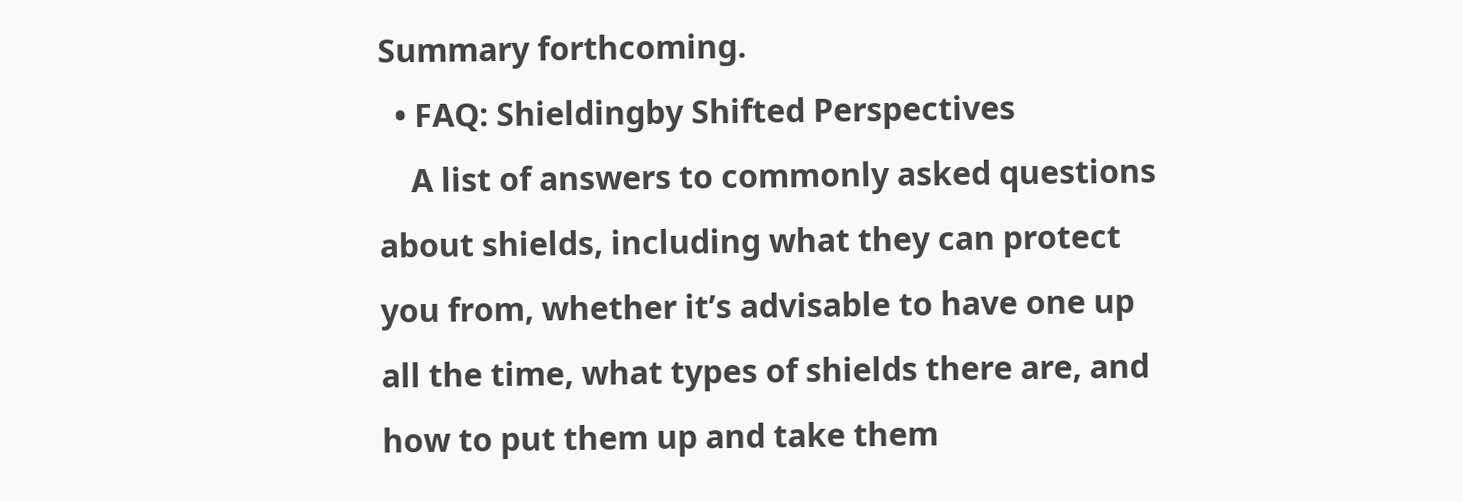Summary forthcoming.
  • FAQ: Shieldingby Shifted Perspectives
    A list of answers to commonly asked questions about shields, including what they can protect you from, whether it’s advisable to have one up all the time, what types of shields there are, and how to put them up and take them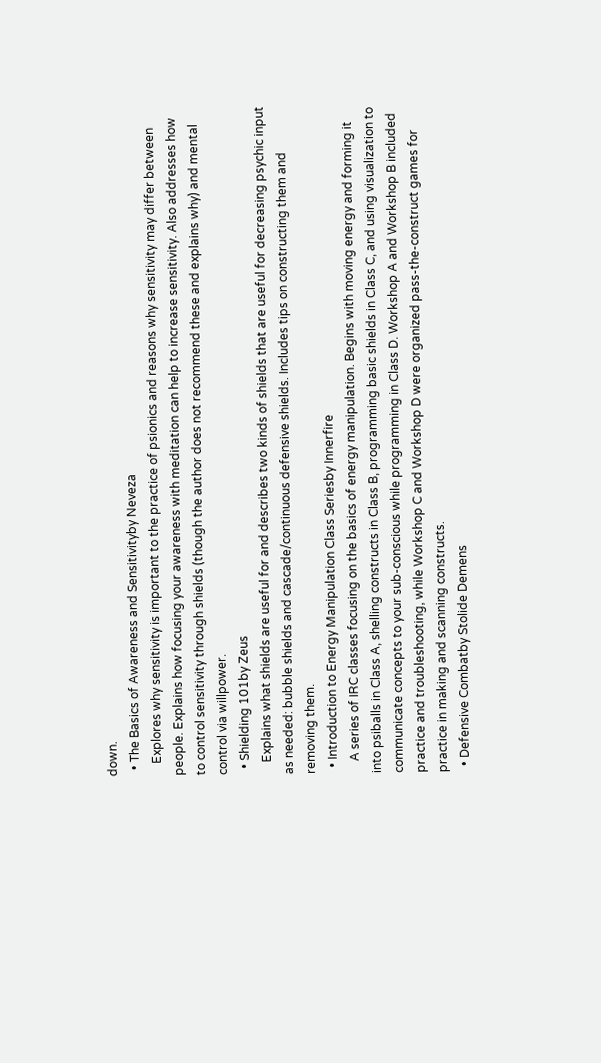down.
  • The Basics of Awareness and Sensitivityby Neveza
    Explores why sensitivity is important to the practice of psionics and reasons why sensitivity may differ between people. Explains how focusing your awareness with meditation can help to increase sensitivity. Also addresses how to control sensitivity through shields (though the author does not recommend these and explains why) and mental control via willpower.
  • Shielding 101by Zeus
    Explains what shields are useful for and describes two kinds of shields that are useful for decreasing psychic input as needed: bubble shields and cascade/continuous defensive shields. Includes tips on constructing them and removing them.
  • Introduction to Energy Manipulation Class Seriesby Innerfire
    A series of IRC classes focusing on the basics of energy manipulation. Begins with moving energy and forming it into psiballs in Class A, shelling constructs in Class B, programming basic shields in Class C, and using visualization to communicate concepts to your sub-conscious while programming in Class D. Workshop A and Workshop B included practice and troubleshooting, while Workshop C and Workshop D were organized pass-the-construct games for practice in making and scanning constructs.
  • Defensive Combatby Stolide Demens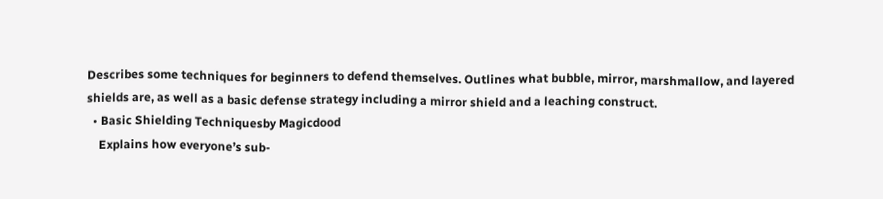Describes some techniques for beginners to defend themselves. Outlines what bubble, mirror, marshmallow, and layered shields are, as well as a basic defense strategy including a mirror shield and a leaching construct.
  • Basic Shielding Techniquesby Magicdood
    Explains how everyone’s sub-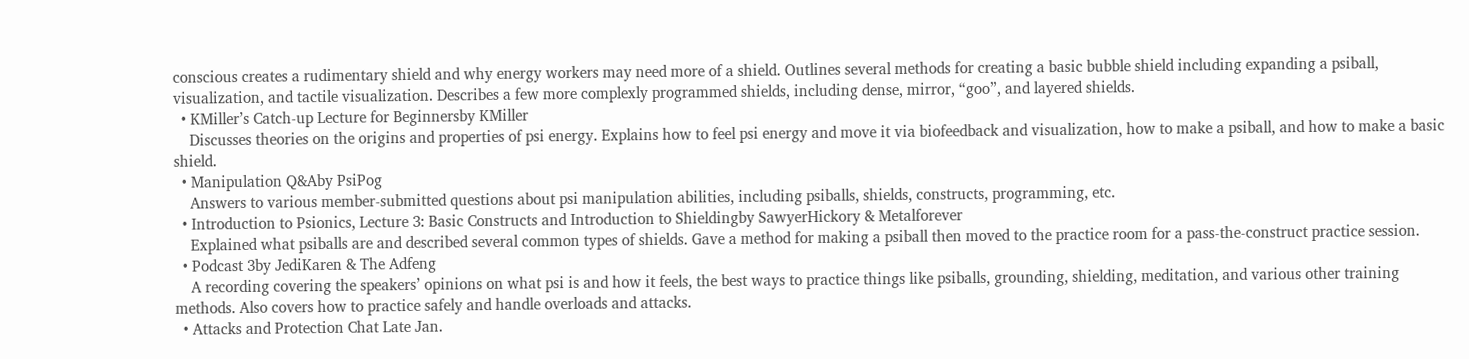conscious creates a rudimentary shield and why energy workers may need more of a shield. Outlines several methods for creating a basic bubble shield including expanding a psiball, visualization, and tactile visualization. Describes a few more complexly programmed shields, including dense, mirror, “goo”, and layered shields.
  • KMiller’s Catch-up Lecture for Beginnersby KMiller
    Discusses theories on the origins and properties of psi energy. Explains how to feel psi energy and move it via biofeedback and visualization, how to make a psiball, and how to make a basic shield.
  • Manipulation Q&Aby PsiPog
    Answers to various member-submitted questions about psi manipulation abilities, including psiballs, shields, constructs, programming, etc.
  • Introduction to Psionics, Lecture 3: Basic Constructs and Introduction to Shieldingby SawyerHickory & Metalforever
    Explained what psiballs are and described several common types of shields. Gave a method for making a psiball then moved to the practice room for a pass-the-construct practice session.
  • Podcast 3by JediKaren & The Adfeng
    A recording covering the speakers’ opinions on what psi is and how it feels, the best ways to practice things like psiballs, grounding, shielding, meditation, and various other training methods. Also covers how to practice safely and handle overloads and attacks.
  • Attacks and Protection Chat Late Jan.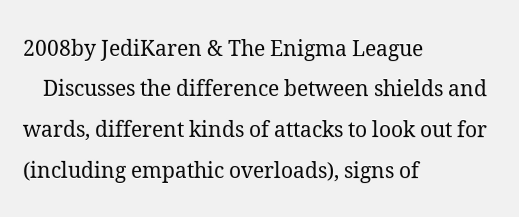2008by JediKaren & The Enigma League
    Discusses the difference between shields and wards, different kinds of attacks to look out for (including empathic overloads), signs of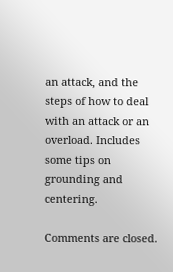an attack, and the steps of how to deal with an attack or an overload. Includes some tips on grounding and centering.

Comments are closed.